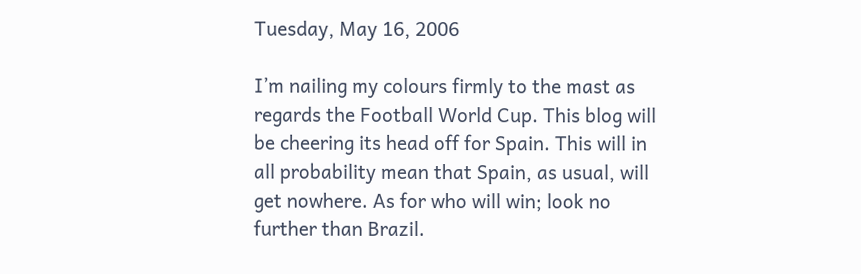Tuesday, May 16, 2006

I’m nailing my colours firmly to the mast as regards the Football World Cup. This blog will be cheering its head off for Spain. This will in all probability mean that Spain, as usual, will get nowhere. As for who will win; look no further than Brazil.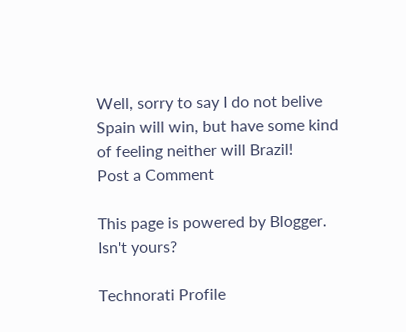Well, sorry to say I do not belive Spain will win, but have some kind of feeling neither will Brazil!
Post a Comment

This page is powered by Blogger. Isn't yours?

Technorati Profile